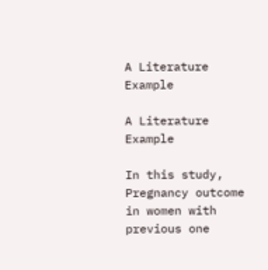A Literature Example

A Literature Example

In this study, Pregnancy outcome in women with previous one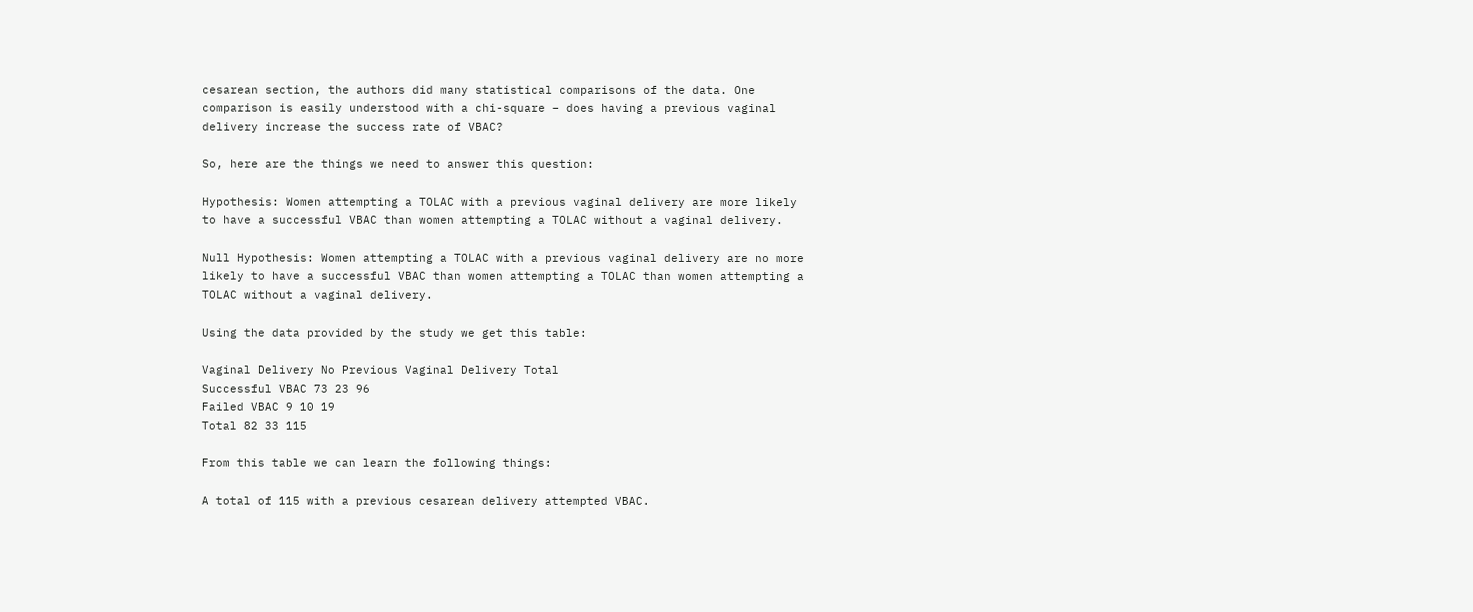cesarean section, the authors did many statistical comparisons of the data. One comparison is easily understood with a chi-square – does having a previous vaginal delivery increase the success rate of VBAC?

So, here are the things we need to answer this question:

Hypothesis: Women attempting a TOLAC with a previous vaginal delivery are more likely to have a successful VBAC than women attempting a TOLAC without a vaginal delivery.

Null Hypothesis: Women attempting a TOLAC with a previous vaginal delivery are no more likely to have a successful VBAC than women attempting a TOLAC than women attempting a TOLAC without a vaginal delivery.

Using the data provided by the study we get this table:

Vaginal Delivery No Previous Vaginal Delivery Total
Successful VBAC 73 23 96
Failed VBAC 9 10 19
Total 82 33 115

From this table we can learn the following things:

A total of 115 with a previous cesarean delivery attempted VBAC.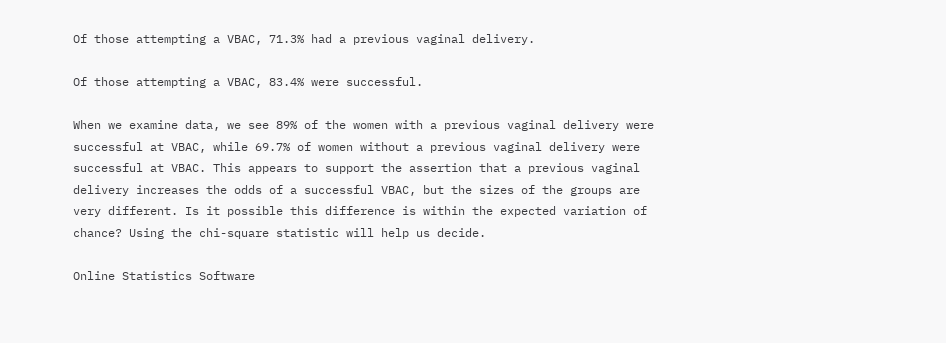Of those attempting a VBAC, 71.3% had a previous vaginal delivery.

Of those attempting a VBAC, 83.4% were successful.

When we examine data, we see 89% of the women with a previous vaginal delivery were successful at VBAC, while 69.7% of women without a previous vaginal delivery were successful at VBAC. This appears to support the assertion that a previous vaginal delivery increases the odds of a successful VBAC, but the sizes of the groups are very different. Is it possible this difference is within the expected variation of chance? Using the chi-square statistic will help us decide.

Online Statistics Software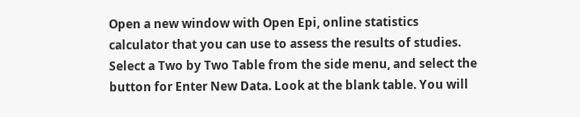Open a new window with Open Epi, online statistics calculator that you can use to assess the results of studies. Select a Two by Two Table from the side menu, and select the button for Enter New Data. Look at the blank table. You will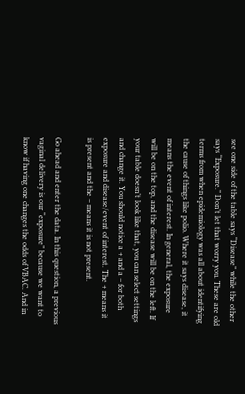see one side of the table says “Disease” while the other says “Exposure.” Don’t let that worry you. These are old terms from when epidemiology was all about identifying the cause of things like polio. Where it says disease, it means the event of interest. In general, the exposure will be on the top, and the disease will be on the left. If your table doesn’t look like that, you can select settings and change it. You should notice a + and a – for both exposure and disease/event of interest. The + means it is present and the – means it is not present.

Go ahead and enter the data. In this question, a previous vaginal delivery is our “exposure” because we want to know if having one changes the odds of VBAC. And in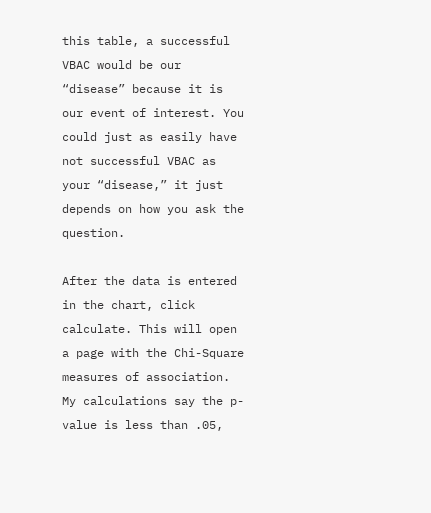this table, a successful VBAC would be our “disease” because it is our event of interest. You could just as easily have not successful VBAC as your “disease,” it just depends on how you ask the question.

After the data is entered in the chart, click calculate. This will open a page with the Chi-Square measures of association. My calculations say the p-value is less than .05,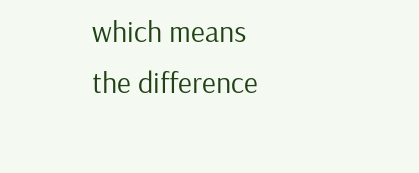which means the difference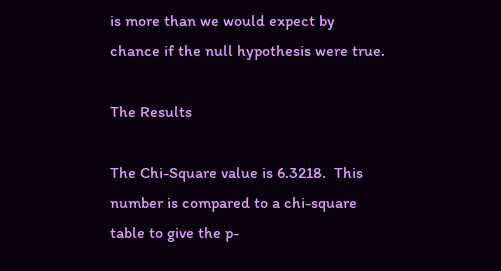is more than we would expect by chance if the null hypothesis were true.

The Results

The Chi-Square value is 6.3218.  This number is compared to a chi-square table to give the p-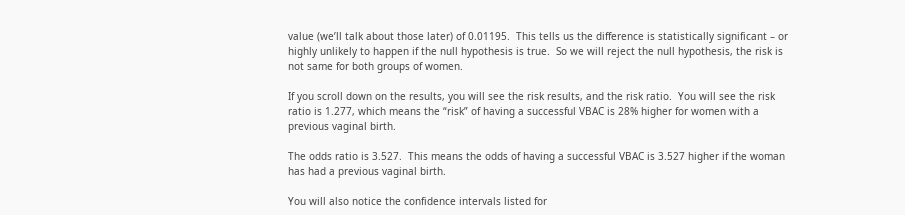value (we’ll talk about those later) of 0.01195.  This tells us the difference is statistically significant – or highly unlikely to happen if the null hypothesis is true.  So we will reject the null hypothesis, the risk is not same for both groups of women.

If you scroll down on the results, you will see the risk results, and the risk ratio.  You will see the risk ratio is 1.277, which means the “risk” of having a successful VBAC is 28% higher for women with a previous vaginal birth.

The odds ratio is 3.527.  This means the odds of having a successful VBAC is 3.527 higher if the woman has had a previous vaginal birth.

You will also notice the confidence intervals listed for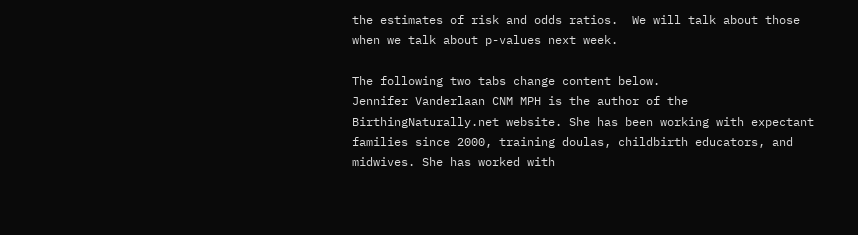the estimates of risk and odds ratios.  We will talk about those when we talk about p-values next week.

The following two tabs change content below.
Jennifer Vanderlaan CNM MPH is the author of the BirthingNaturally.net website. She has been working with expectant families since 2000, training doulas, childbirth educators, and midwives. She has worked with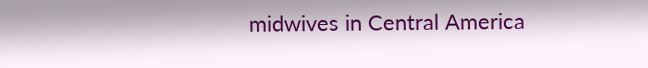midwives in Central America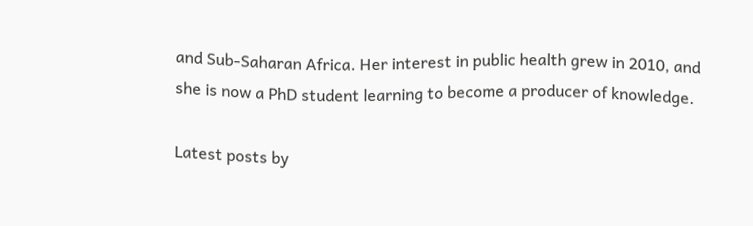and Sub-Saharan Africa. Her interest in public health grew in 2010, and she is now a PhD student learning to become a producer of knowledge.

Latest posts by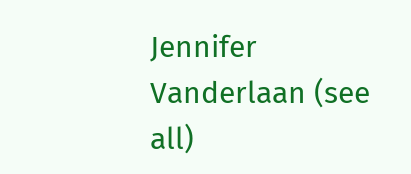Jennifer Vanderlaan (see all)